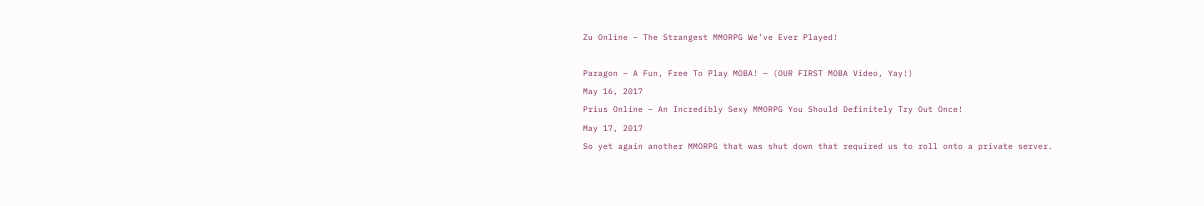Zu Online – The Strangest MMORPG We’ve Ever Played!

Paragon – A Fun, Free To Play MOBA! – (OUR FIRST MOBA Video, Yay!)
May 16, 2017
Prius Online – An Incredibly Sexy MMORPG You Should Definitely Try Out Once!
May 17, 2017
So yet again another MMORPG that was shut down that required us to roll onto a private server.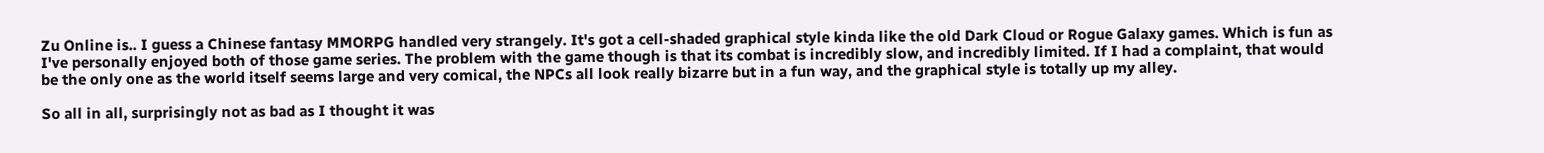Zu Online is.. I guess a Chinese fantasy MMORPG handled very strangely. It's got a cell-shaded graphical style kinda like the old Dark Cloud or Rogue Galaxy games. Which is fun as I've personally enjoyed both of those game series. The problem with the game though is that its combat is incredibly slow, and incredibly limited. If I had a complaint, that would be the only one as the world itself seems large and very comical, the NPCs all look really bizarre but in a fun way, and the graphical style is totally up my alley.

So all in all, surprisingly not as bad as I thought it was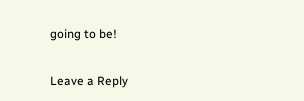going to be!

Leave a Reply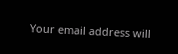Your email address will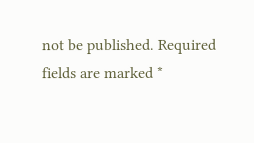not be published. Required fields are marked *